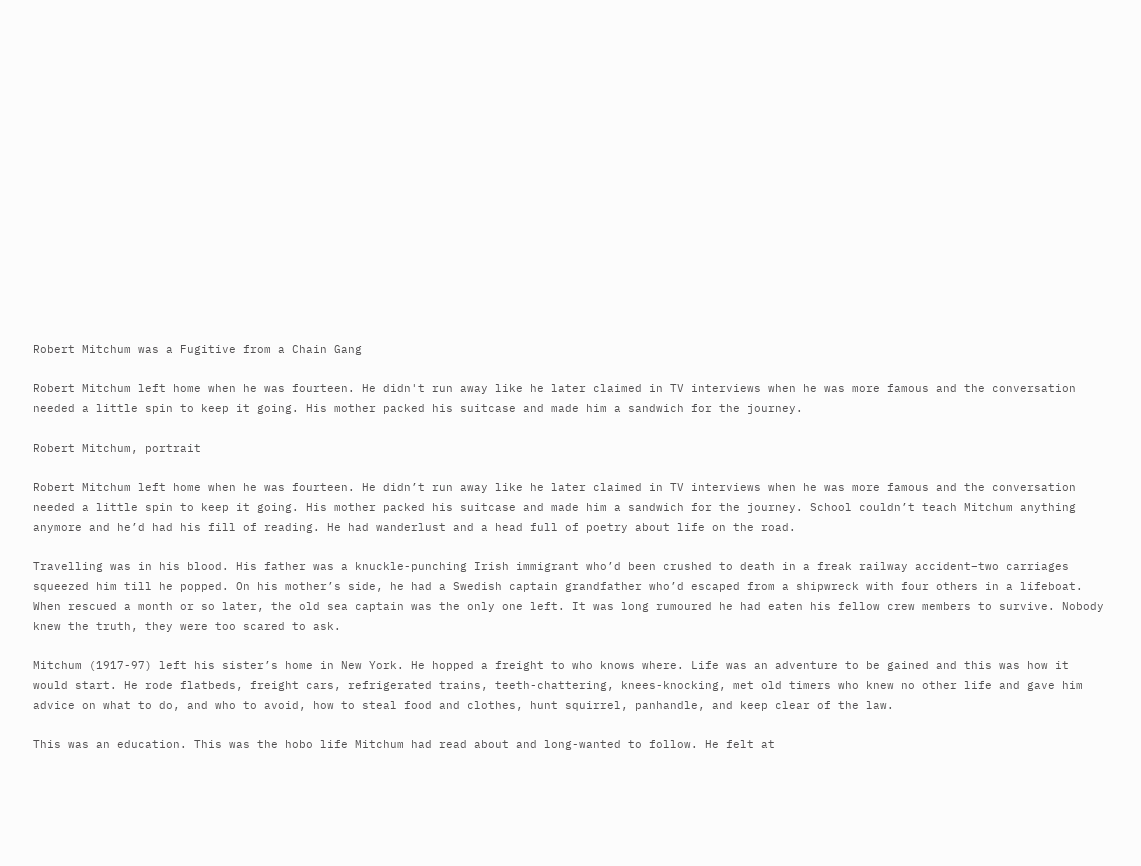Robert Mitchum was a Fugitive from a Chain Gang

Robert Mitchum left home when he was fourteen. He didn't run away like he later claimed in TV interviews when he was more famous and the conversation needed a little spin to keep it going. His mother packed his suitcase and made him a sandwich for the journey.

Robert Mitchum, portrait

Robert Mitchum left home when he was fourteen. He didn’t run away like he later claimed in TV interviews when he was more famous and the conversation needed a little spin to keep it going. His mother packed his suitcase and made him a sandwich for the journey. School couldn’t teach Mitchum anything anymore and he’d had his fill of reading. He had wanderlust and a head full of poetry about life on the road.

Travelling was in his blood. His father was a knuckle-punching Irish immigrant who’d been crushed to death in a freak railway accident–two carriages squeezed him till he popped. On his mother’s side, he had a Swedish captain grandfather who’d escaped from a shipwreck with four others in a lifeboat. When rescued a month or so later, the old sea captain was the only one left. It was long rumoured he had eaten his fellow crew members to survive. Nobody knew the truth, they were too scared to ask.

Mitchum (1917-97) left his sister’s home in New York. He hopped a freight to who knows where. Life was an adventure to be gained and this was how it would start. He rode flatbeds, freight cars, refrigerated trains, teeth-chattering, knees-knocking, met old timers who knew no other life and gave him advice on what to do, and who to avoid, how to steal food and clothes, hunt squirrel, panhandle, and keep clear of the law.

This was an education. This was the hobo life Mitchum had read about and long-wanted to follow. He felt at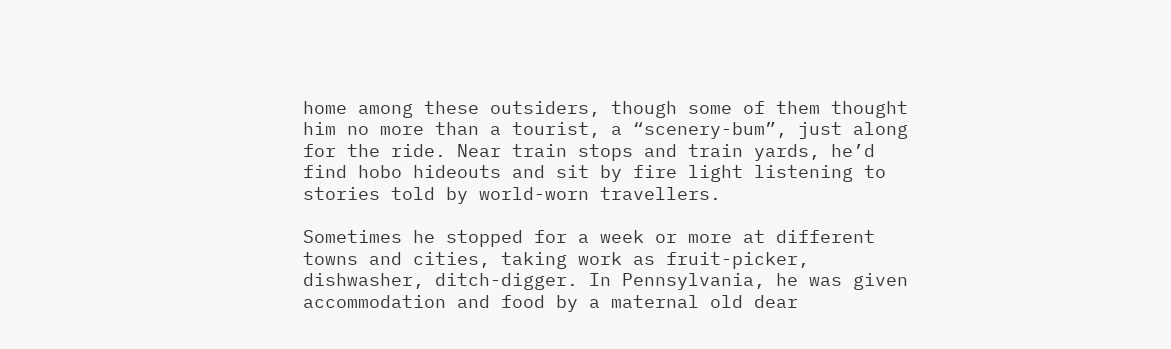home among these outsiders, though some of them thought him no more than a tourist, a “scenery-bum”, just along for the ride. Near train stops and train yards, he’d find hobo hideouts and sit by fire light listening to stories told by world-worn travellers.

Sometimes he stopped for a week or more at different towns and cities, taking work as fruit-picker, dishwasher, ditch-digger. In Pennsylvania, he was given accommodation and food by a maternal old dear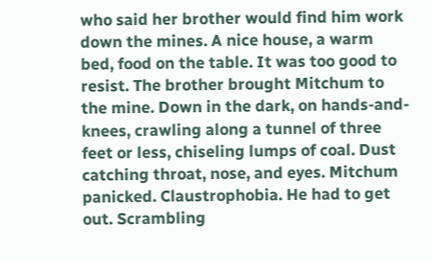who said her brother would find him work down the mines. A nice house, a warm bed, food on the table. It was too good to resist. The brother brought Mitchum to the mine. Down in the dark, on hands-and-knees, crawling along a tunnel of three feet or less, chiseling lumps of coal. Dust catching throat, nose, and eyes. Mitchum panicked. Claustrophobia. He had to get out. Scrambling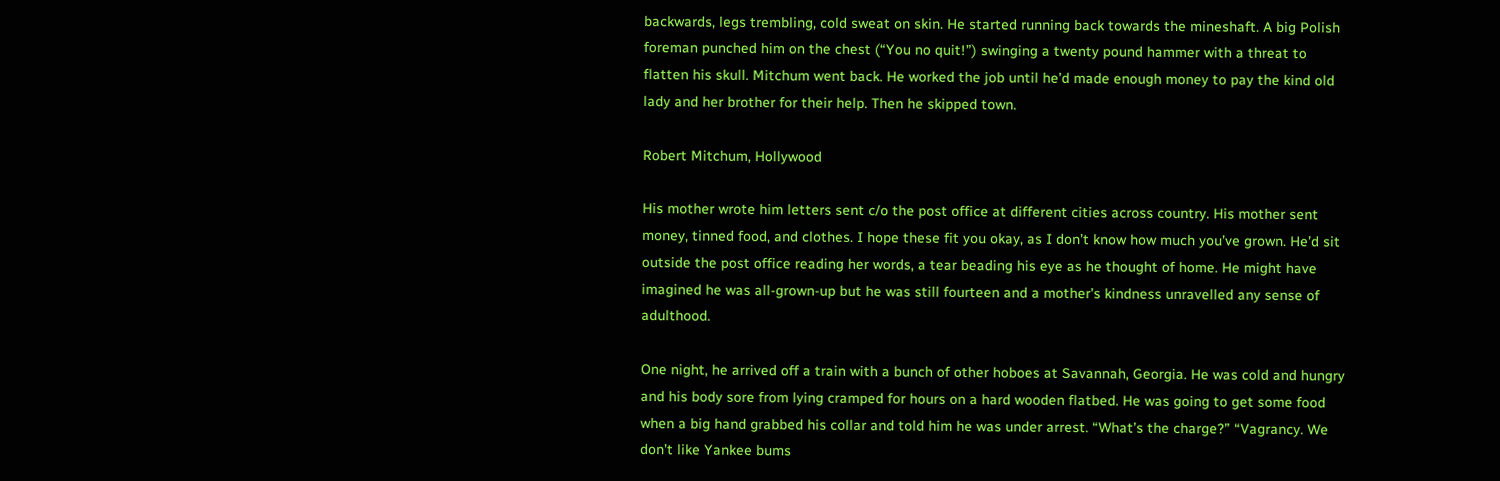backwards, legs trembling, cold sweat on skin. He started running back towards the mineshaft. A big Polish foreman punched him on the chest (“You no quit!”) swinging a twenty pound hammer with a threat to flatten his skull. Mitchum went back. He worked the job until he’d made enough money to pay the kind old lady and her brother for their help. Then he skipped town.

Robert Mitchum, Hollywood

His mother wrote him letters sent c/o the post office at different cities across country. His mother sent money, tinned food, and clothes. I hope these fit you okay, as I don’t know how much you’ve grown. He’d sit outside the post office reading her words, a tear beading his eye as he thought of home. He might have imagined he was all-grown-up but he was still fourteen and a mother’s kindness unravelled any sense of adulthood.

One night, he arrived off a train with a bunch of other hoboes at Savannah, Georgia. He was cold and hungry and his body sore from lying cramped for hours on a hard wooden flatbed. He was going to get some food when a big hand grabbed his collar and told him he was under arrest. “What’s the charge?” “Vagrancy. We don’t like Yankee bums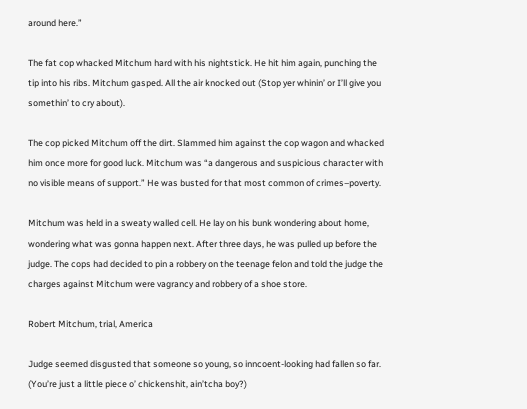around here.”

The fat cop whacked Mitchum hard with his nightstick. He hit him again, punching the tip into his ribs. Mitchum gasped. All the air knocked out (Stop yer whinin’ or I’ll give you somethin’ to cry about).

The cop picked Mitchum off the dirt. Slammed him against the cop wagon and whacked him once more for good luck. Mitchum was “a dangerous and suspicious character with no visible means of support.” He was busted for that most common of crimes–poverty.

Mitchum was held in a sweaty walled cell. He lay on his bunk wondering about home, wondering what was gonna happen next. After three days, he was pulled up before the judge. The cops had decided to pin a robbery on the teenage felon and told the judge the charges against Mitchum were vagrancy and robbery of a shoe store.

Robert Mitchum, trial, America

Judge seemed disgusted that someone so young, so inncoent-looking had fallen so far. (You’re just a little piece o’ chickenshit, ain’tcha boy?)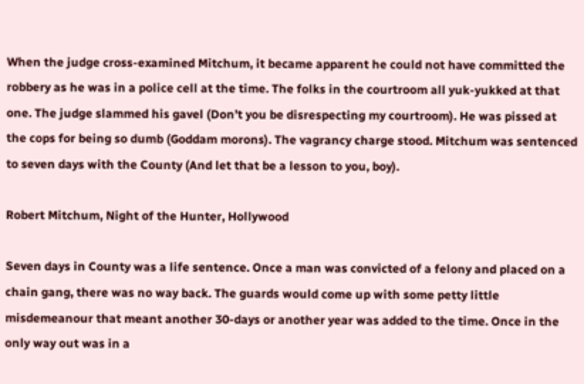When the judge cross-examined Mitchum, it became apparent he could not have committed the robbery as he was in a police cell at the time. The folks in the courtroom all yuk-yukked at that one. The judge slammed his gavel (Don’t you be disrespecting my courtroom). He was pissed at the cops for being so dumb (Goddam morons). The vagrancy charge stood. Mitchum was sentenced to seven days with the County (And let that be a lesson to you, boy).

Robert Mitchum, Night of the Hunter, Hollywood

Seven days in County was a life sentence. Once a man was convicted of a felony and placed on a chain gang, there was no way back. The guards would come up with some petty little misdemeanour that meant another 30-days or another year was added to the time. Once in the only way out was in a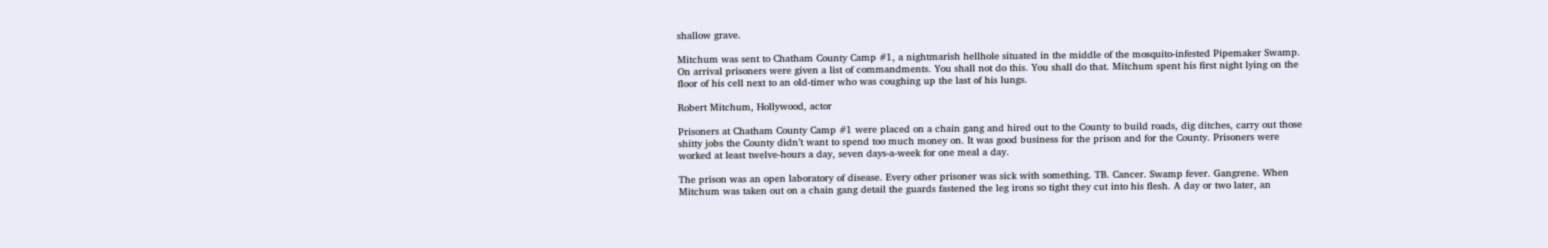shallow grave.

Mitchum was sent to Chatham County Camp #1, a nightmarish hellhole situated in the middle of the mosquito-infested Pipemaker Swamp. On arrival prisoners were given a list of commandments. You shall not do this. You shall do that. Mitchum spent his first night lying on the floor of his cell next to an old-timer who was coughing up the last of his lungs.

Robert Mitchum, Hollywood, actor

Prisoners at Chatham County Camp #1 were placed on a chain gang and hired out to the County to build roads, dig ditches, carry out those shitty jobs the County didn’t want to spend too much money on. It was good business for the prison and for the County. Prisoners were worked at least twelve-hours a day, seven days-a-week for one meal a day.

The prison was an open laboratory of disease. Every other prisoner was sick with something. TB. Cancer. Swamp fever. Gangrene. When Mitchum was taken out on a chain gang detail the guards fastened the leg irons so tight they cut into his flesh. A day or two later, an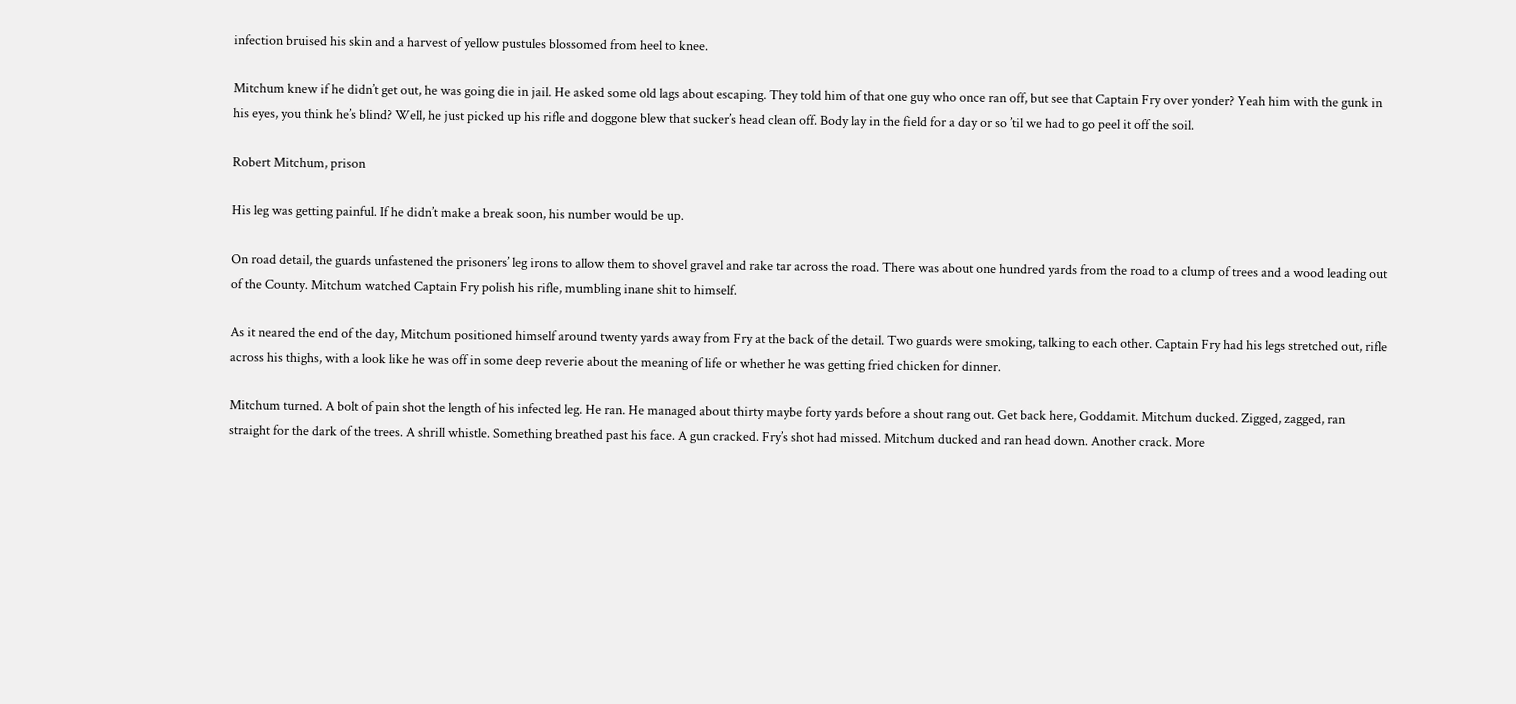infection bruised his skin and a harvest of yellow pustules blossomed from heel to knee.

Mitchum knew if he didn’t get out, he was going die in jail. He asked some old lags about escaping. They told him of that one guy who once ran off, but see that Captain Fry over yonder? Yeah him with the gunk in his eyes, you think he’s blind? Well, he just picked up his rifle and doggone blew that sucker’s head clean off. Body lay in the field for a day or so ’til we had to go peel it off the soil.

Robert Mitchum, prison

His leg was getting painful. If he didn’t make a break soon, his number would be up.

On road detail, the guards unfastened the prisoners’ leg irons to allow them to shovel gravel and rake tar across the road. There was about one hundred yards from the road to a clump of trees and a wood leading out of the County. Mitchum watched Captain Fry polish his rifle, mumbling inane shit to himself.

As it neared the end of the day, Mitchum positioned himself around twenty yards away from Fry at the back of the detail. Two guards were smoking, talking to each other. Captain Fry had his legs stretched out, rifle across his thighs, with a look like he was off in some deep reverie about the meaning of life or whether he was getting fried chicken for dinner.

Mitchum turned. A bolt of pain shot the length of his infected leg. He ran. He managed about thirty maybe forty yards before a shout rang out. Get back here, Goddamit. Mitchum ducked. Zigged, zagged, ran straight for the dark of the trees. A shrill whistle. Something breathed past his face. A gun cracked. Fry’s shot had missed. Mitchum ducked and ran head down. Another crack. More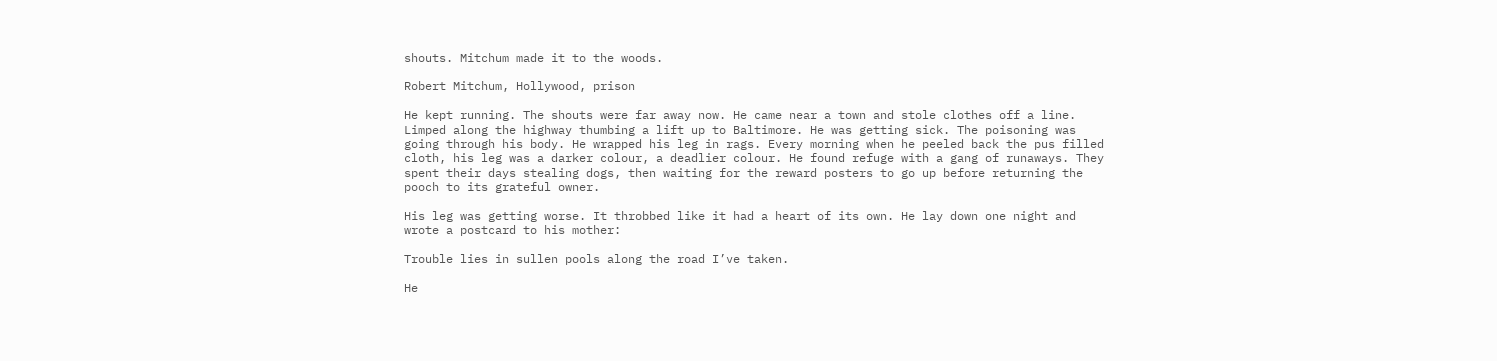shouts. Mitchum made it to the woods.

Robert Mitchum, Hollywood, prison

He kept running. The shouts were far away now. He came near a town and stole clothes off a line. Limped along the highway thumbing a lift up to Baltimore. He was getting sick. The poisoning was going through his body. He wrapped his leg in rags. Every morning when he peeled back the pus filled cloth, his leg was a darker colour, a deadlier colour. He found refuge with a gang of runaways. They spent their days stealing dogs, then waiting for the reward posters to go up before returning the pooch to its grateful owner.

His leg was getting worse. It throbbed like it had a heart of its own. He lay down one night and wrote a postcard to his mother:

Trouble lies in sullen pools along the road I’ve taken.

He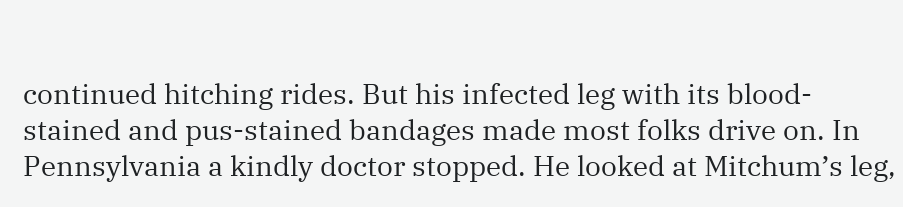continued hitching rides. But his infected leg with its blood-stained and pus-stained bandages made most folks drive on. In Pennsylvania a kindly doctor stopped. He looked at Mitchum’s leg,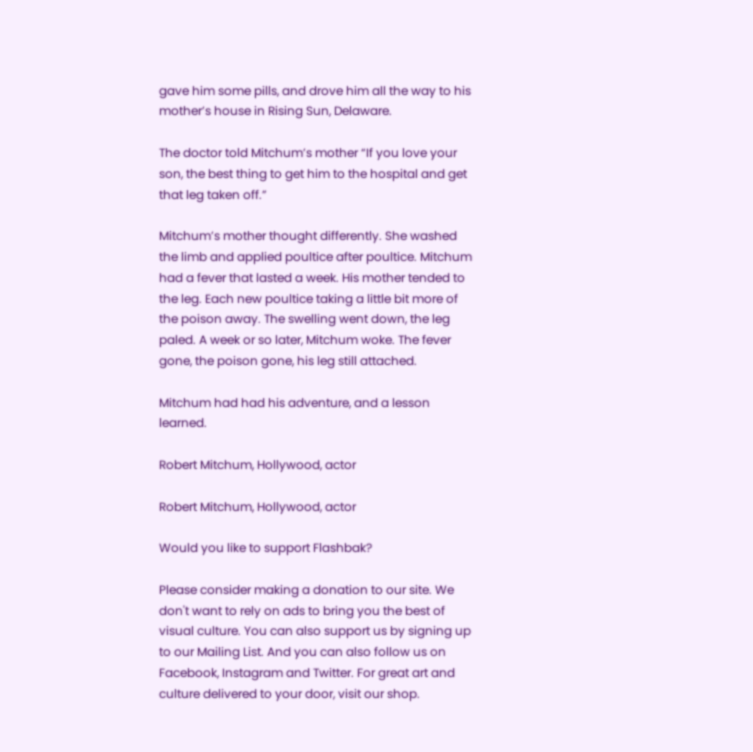gave him some pills, and drove him all the way to his mother’s house in Rising Sun, Delaware.

The doctor told Mitchum’s mother “If you love your son, the best thing to get him to the hospital and get that leg taken off.”

Mitchum’s mother thought differently. She washed the limb and applied poultice after poultice. Mitchum had a fever that lasted a week. His mother tended to the leg. Each new poultice taking a little bit more of the poison away. The swelling went down, the leg paled. A week or so later, Mitchum woke. The fever gone, the poison gone, his leg still attached.

Mitchum had had his adventure, and a lesson learned.

Robert Mitchum, Hollywood, actor

Robert Mitchum, Hollywood, actor

Would you like to support Flashbak?

Please consider making a donation to our site. We don't want to rely on ads to bring you the best of visual culture. You can also support us by signing up to our Mailing List. And you can also follow us on Facebook, Instagram and Twitter. For great art and culture delivered to your door, visit our shop.